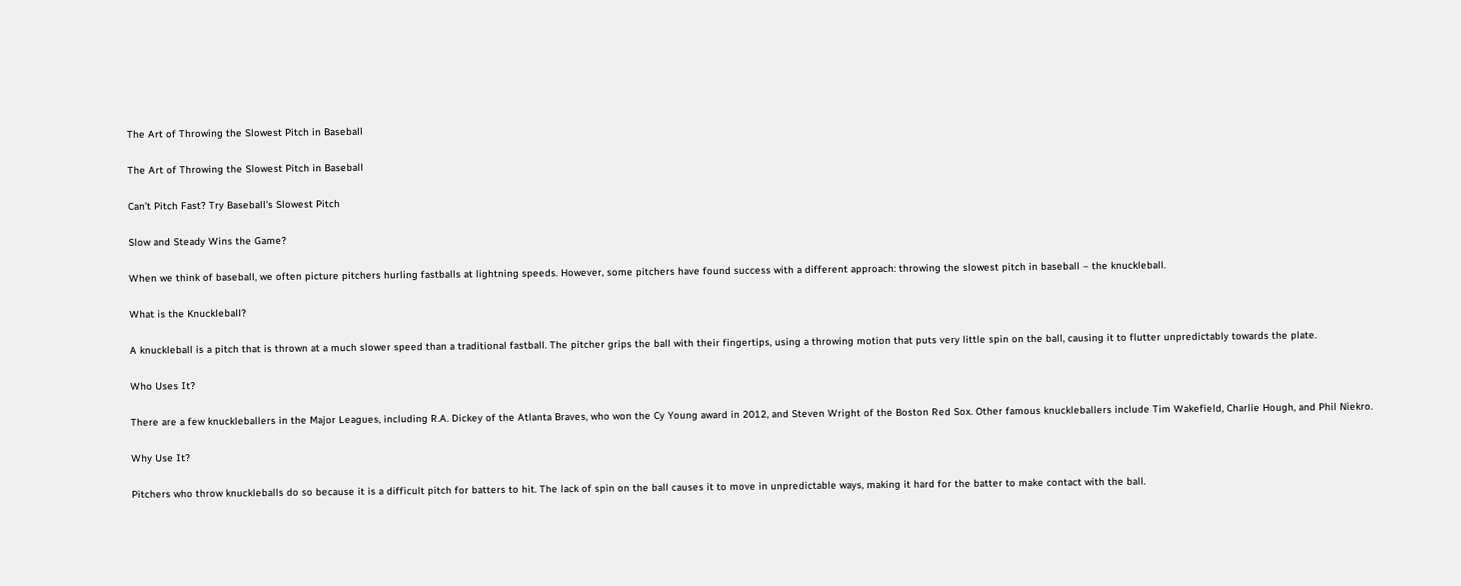The Art of Throwing the Slowest Pitch in Baseball

The Art of Throwing the Slowest Pitch in Baseball

Can’t Pitch Fast? Try Baseball’s Slowest Pitch

Slow and Steady Wins the Game?

When we think of baseball, we often picture pitchers hurling fastballs at lightning speeds. However, some pitchers have found success with a different approach: throwing the slowest pitch in baseball – the knuckleball.

What is the Knuckleball?

A knuckleball is a pitch that is thrown at a much slower speed than a traditional fastball. The pitcher grips the ball with their fingertips, using a throwing motion that puts very little spin on the ball, causing it to flutter unpredictably towards the plate.

Who Uses It?

There are a few knuckleballers in the Major Leagues, including R.A. Dickey of the Atlanta Braves, who won the Cy Young award in 2012, and Steven Wright of the Boston Red Sox. Other famous knuckleballers include Tim Wakefield, Charlie Hough, and Phil Niekro.

Why Use It?

Pitchers who throw knuckleballs do so because it is a difficult pitch for batters to hit. The lack of spin on the ball causes it to move in unpredictable ways, making it hard for the batter to make contact with the ball.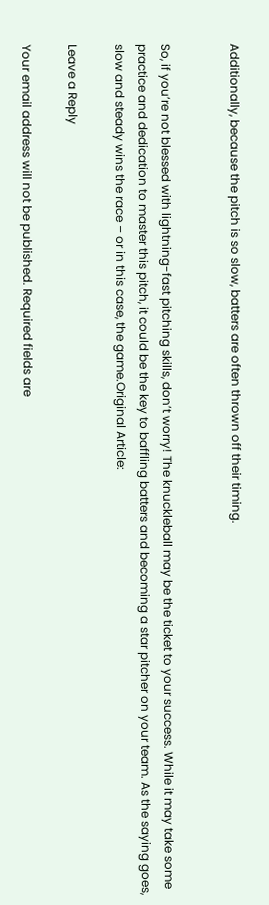Additionally, because the pitch is so slow, batters are often thrown off their timing.


So, if you’re not blessed with lightning-fast pitching skills, don’t worry! The knuckleball may be the ticket to your success. While it may take some practice and dedication to master this pitch, it could be the key to baffling batters and becoming a star pitcher on your team. As the saying goes, slow and steady wins the race – or in this case, the game.Original Article:

Leave a Reply

Your email address will not be published. Required fields are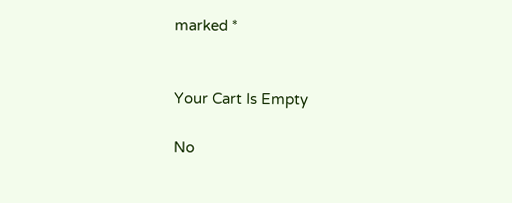marked *


Your Cart Is Empty

No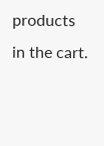products in the cart.